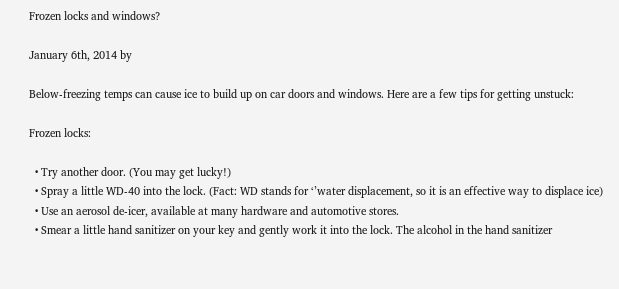Frozen locks and windows?

January 6th, 2014 by

Below-freezing temps can cause ice to build up on car doors and windows. Here are a few tips for getting unstuck:

Frozen locks:

  • Try another door. (You may get lucky!)
  • Spray a little WD-40 into the lock. (Fact: WD stands for ‘’water displacement, so it is an effective way to displace ice)
  • Use an aerosol de-icer, available at many hardware and automotive stores.
  • Smear a little hand sanitizer on your key and gently work it into the lock. The alcohol in the hand sanitizer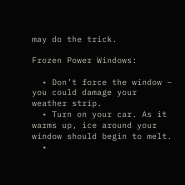may do the trick.

Frozen Power Windows:

  • Don’t force the window – you could damage your weather strip.
  • Turn on your car. As it warms up, ice around your window should begin to melt.
  •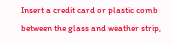Insert a credit card or plastic comb between the glass and weather strip,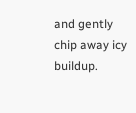and gently chip away icy buildup.